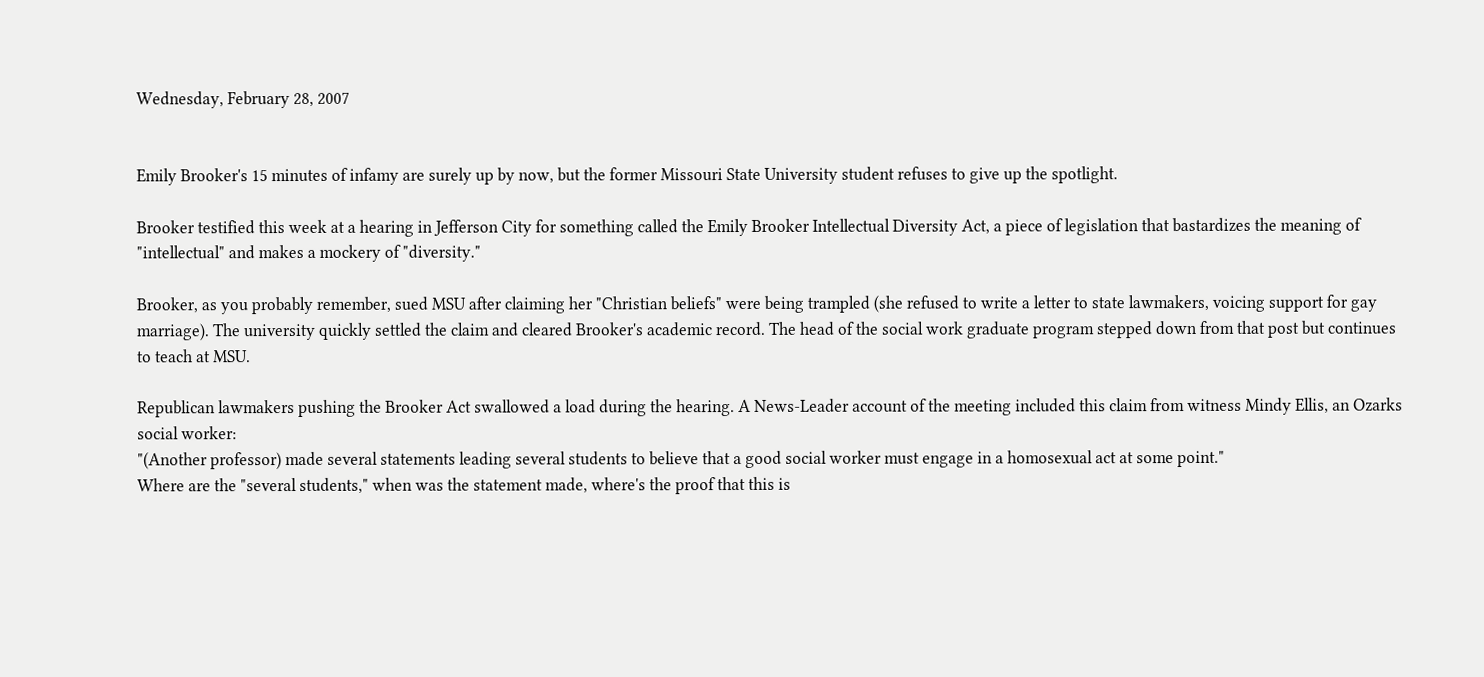Wednesday, February 28, 2007


Emily Brooker's 15 minutes of infamy are surely up by now, but the former Missouri State University student refuses to give up the spotlight.

Brooker testified this week at a hearing in Jefferson City for something called the Emily Brooker Intellectual Diversity Act, a piece of legislation that bastardizes the meaning of "intellectual" and makes a mockery of "diversity."

Brooker, as you probably remember, sued MSU after claiming her "Christian beliefs" were being trampled (she refused to write a letter to state lawmakers, voicing support for gay marriage). The university quickly settled the claim and cleared Brooker's academic record. The head of the social work graduate program stepped down from that post but continues to teach at MSU.

Republican lawmakers pushing the Brooker Act swallowed a load during the hearing. A News-Leader account of the meeting included this claim from witness Mindy Ellis, an Ozarks social worker:
"(Another professor) made several statements leading several students to believe that a good social worker must engage in a homosexual act at some point."
Where are the "several students," when was the statement made, where's the proof that this is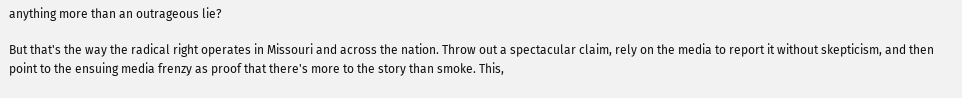anything more than an outrageous lie?

But that's the way the radical right operates in Missouri and across the nation. Throw out a spectacular claim, rely on the media to report it without skepticism, and then point to the ensuing media frenzy as proof that there's more to the story than smoke. This,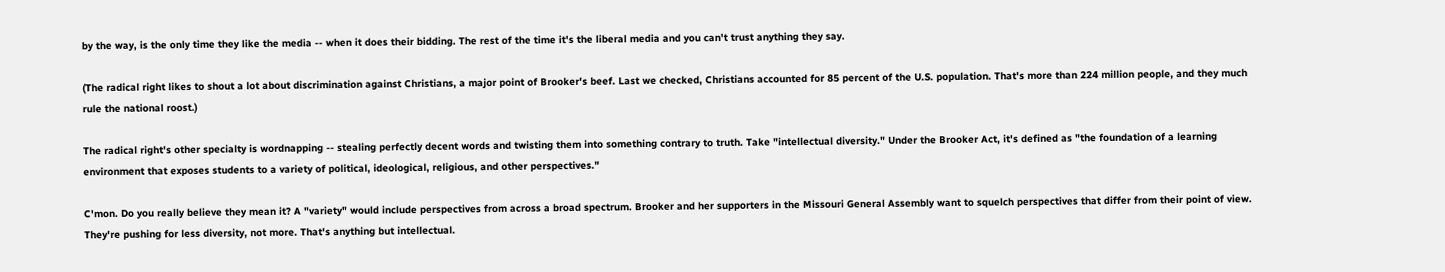by the way, is the only time they like the media -- when it does their bidding. The rest of the time it's the liberal media and you can't trust anything they say.

(The radical right likes to shout a lot about discrimination against Christians, a major point of Brooker's beef. Last we checked, Christians accounted for 85 percent of the U.S. population. That's more than 224 million people, and they much rule the national roost.)

The radical right's other specialty is wordnapping -- stealing perfectly decent words and twisting them into something contrary to truth. Take "intellectual diversity." Under the Brooker Act, it's defined as "the foundation of a learning environment that exposes students to a variety of political, ideological, religious, and other perspectives."

C'mon. Do you really believe they mean it? A "variety" would include perspectives from across a broad spectrum. Brooker and her supporters in the Missouri General Assembly want to squelch perspectives that differ from their point of view. They're pushing for less diversity, not more. That's anything but intellectual.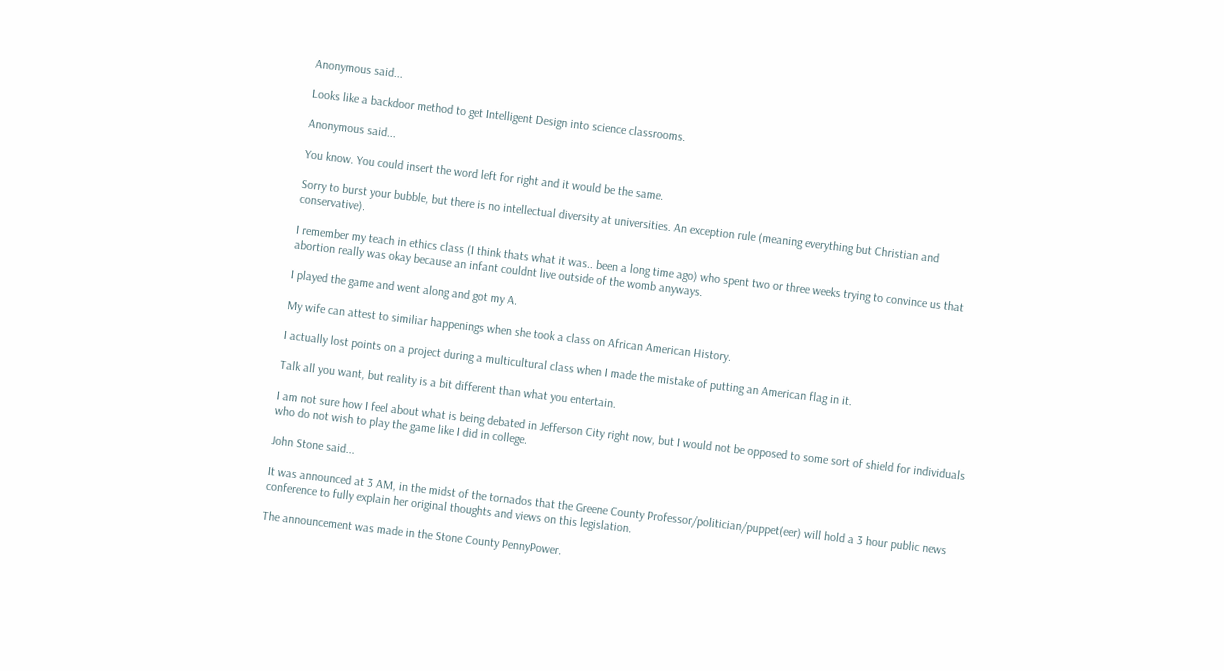Anonymous said...

Looks like a backdoor method to get Intelligent Design into science classrooms.

Anonymous said...

You know. You could insert the word left for right and it would be the same.

Sorry to burst your bubble, but there is no intellectual diversity at universities. An exception rule (meaning everything but Christian and conservative).

I remember my teach in ethics class (I think thats what it was.. been a long time ago) who spent two or three weeks trying to convince us that abortion really was okay because an infant couldnt live outside of the womb anyways.

I played the game and went along and got my A.

My wife can attest to similiar happenings when she took a class on African American History.

I actually lost points on a project during a multicultural class when I made the mistake of putting an American flag in it.

Talk all you want, but reality is a bit different than what you entertain.

I am not sure how I feel about what is being debated in Jefferson City right now, but I would not be opposed to some sort of shield for individuals who do not wish to play the game like I did in college.

John Stone said...

It was announced at 3 AM, in the midst of the tornados that the Greene County Professor/politician/puppet(eer) will hold a 3 hour public news conference to fully explain her original thoughts and views on this legislation.

The announcement was made in the Stone County PennyPower.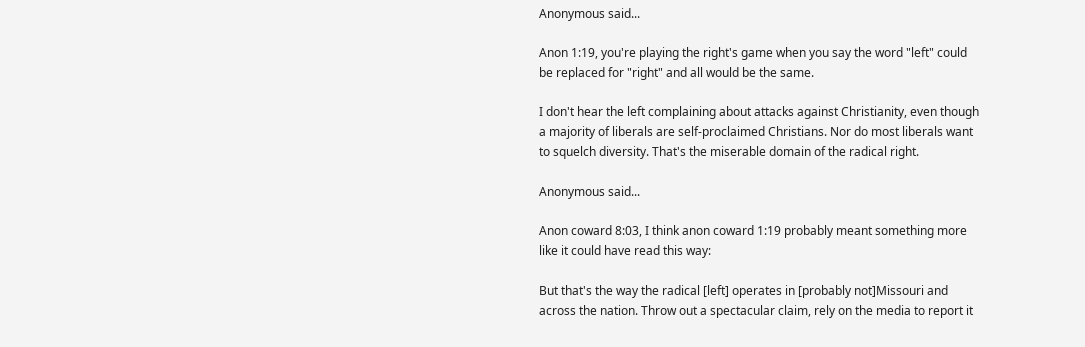Anonymous said...

Anon 1:19, you're playing the right's game when you say the word "left" could be replaced for "right" and all would be the same.

I don't hear the left complaining about attacks against Christianity, even though a majority of liberals are self-proclaimed Christians. Nor do most liberals want to squelch diversity. That's the miserable domain of the radical right.

Anonymous said...

Anon coward 8:03, I think anon coward 1:19 probably meant something more like it could have read this way:

But that's the way the radical [left] operates in [probably not]Missouri and across the nation. Throw out a spectacular claim, rely on the media to report it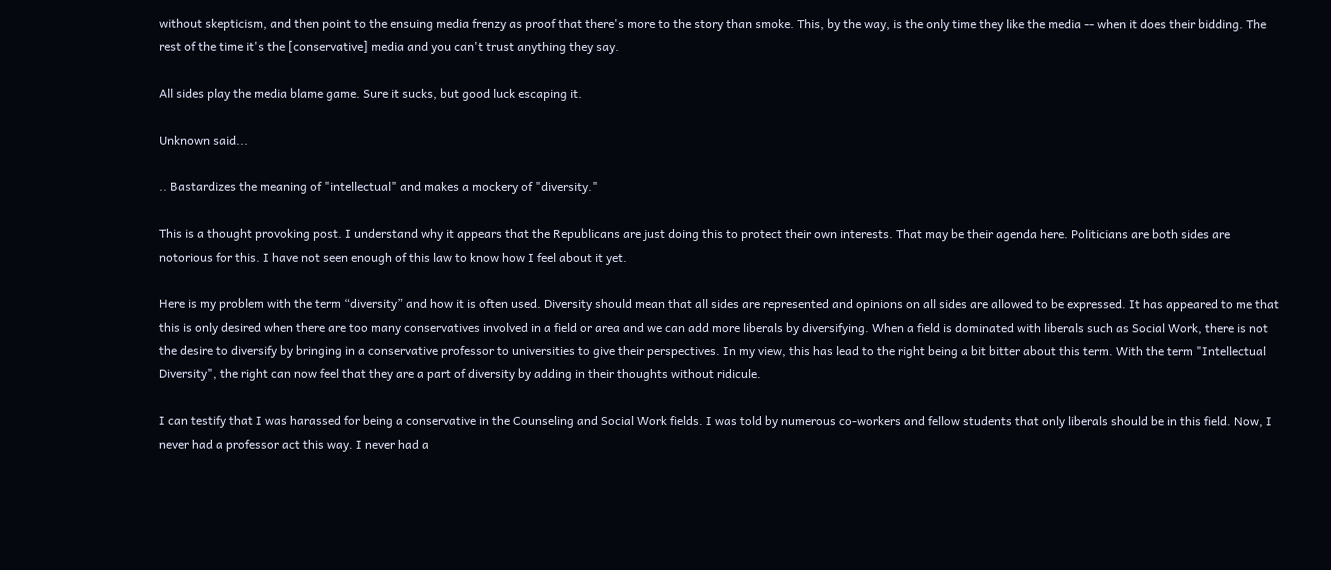without skepticism, and then point to the ensuing media frenzy as proof that there's more to the story than smoke. This, by the way, is the only time they like the media -- when it does their bidding. The rest of the time it's the [conservative] media and you can't trust anything they say.

All sides play the media blame game. Sure it sucks, but good luck escaping it.

Unknown said...

.. Bastardizes the meaning of "intellectual" and makes a mockery of "diversity."

This is a thought provoking post. I understand why it appears that the Republicans are just doing this to protect their own interests. That may be their agenda here. Politicians are both sides are notorious for this. I have not seen enough of this law to know how I feel about it yet.

Here is my problem with the term “diversity” and how it is often used. Diversity should mean that all sides are represented and opinions on all sides are allowed to be expressed. It has appeared to me that this is only desired when there are too many conservatives involved in a field or area and we can add more liberals by diversifying. When a field is dominated with liberals such as Social Work, there is not the desire to diversify by bringing in a conservative professor to universities to give their perspectives. In my view, this has lead to the right being a bit bitter about this term. With the term "Intellectual Diversity", the right can now feel that they are a part of diversity by adding in their thoughts without ridicule.

I can testify that I was harassed for being a conservative in the Counseling and Social Work fields. I was told by numerous co-workers and fellow students that only liberals should be in this field. Now, I never had a professor act this way. I never had a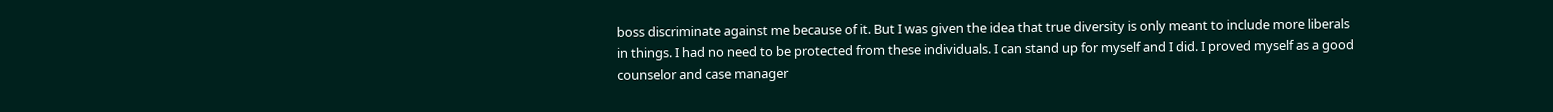boss discriminate against me because of it. But I was given the idea that true diversity is only meant to include more liberals in things. I had no need to be protected from these individuals. I can stand up for myself and I did. I proved myself as a good counselor and case manager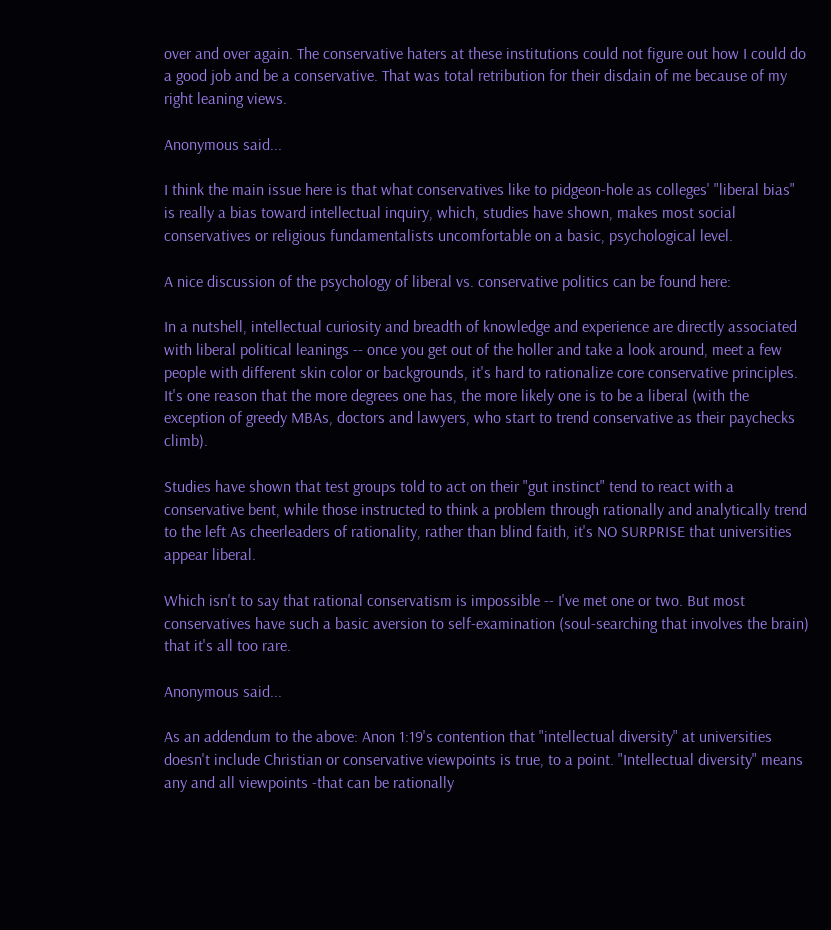over and over again. The conservative haters at these institutions could not figure out how I could do a good job and be a conservative. That was total retribution for their disdain of me because of my right leaning views.

Anonymous said...

I think the main issue here is that what conservatives like to pidgeon-hole as colleges' "liberal bias" is really a bias toward intellectual inquiry, which, studies have shown, makes most social conservatives or religious fundamentalists uncomfortable on a basic, psychological level.

A nice discussion of the psychology of liberal vs. conservative politics can be found here:

In a nutshell, intellectual curiosity and breadth of knowledge and experience are directly associated with liberal political leanings -- once you get out of the holler and take a look around, meet a few people with different skin color or backgrounds, it's hard to rationalize core conservative principles. It's one reason that the more degrees one has, the more likely one is to be a liberal (with the exception of greedy MBAs, doctors and lawyers, who start to trend conservative as their paychecks climb).

Studies have shown that test groups told to act on their "gut instinct" tend to react with a conservative bent, while those instructed to think a problem through rationally and analytically trend to the left As cheerleaders of rationality, rather than blind faith, it's NO SURPRISE that universities appear liberal.

Which isn't to say that rational conservatism is impossible -- I've met one or two. But most conservatives have such a basic aversion to self-examination (soul-searching that involves the brain) that it's all too rare.

Anonymous said...

As an addendum to the above: Anon 1:19's contention that "intellectual diversity" at universities doesn't include Christian or conservative viewpoints is true, to a point. "Intellectual diversity" means any and all viewpoints -that can be rationally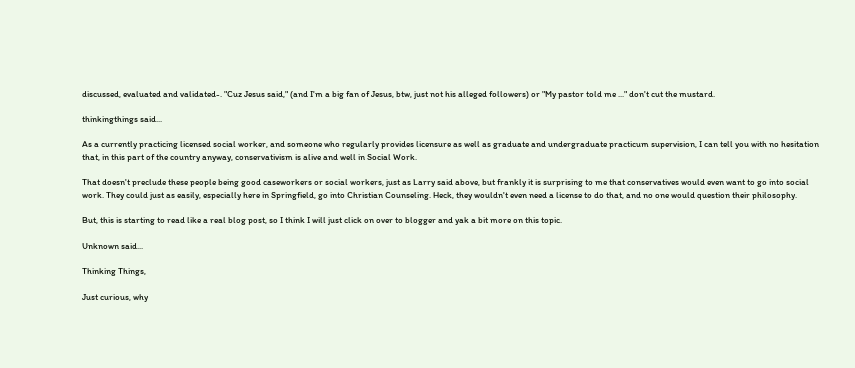discussed, evaluated and validated-. "Cuz Jesus said," (and I'm a big fan of Jesus, btw, just not his alleged followers) or "My pastor told me ..." don't cut the mustard.

thinkingthings said...

As a currently practicing licensed social worker, and someone who regularly provides licensure as well as graduate and undergraduate practicum supervision, I can tell you with no hesitation that, in this part of the country anyway, conservativism is alive and well in Social Work.

That doesn't preclude these people being good caseworkers or social workers, just as Larry said above, but frankly it is surprising to me that conservatives would even want to go into social work. They could just as easily, especially here in Springfield, go into Christian Counseling. Heck, they wouldn't even need a license to do that, and no one would question their philosophy.

But, this is starting to read like a real blog post, so I think I will just click on over to blogger and yak a bit more on this topic.

Unknown said...

Thinking Things,

Just curious, why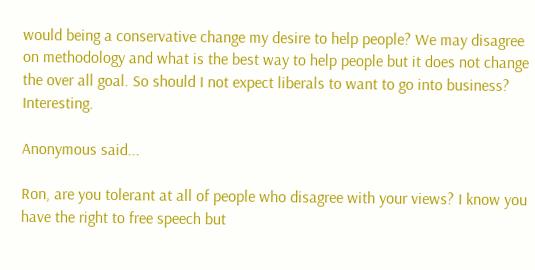would being a conservative change my desire to help people? We may disagree on methodology and what is the best way to help people but it does not change the over all goal. So should I not expect liberals to want to go into business? Interesting.

Anonymous said...

Ron, are you tolerant at all of people who disagree with your views? I know you have the right to free speech but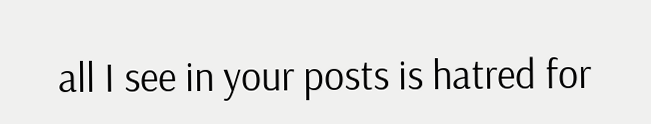all I see in your posts is hatred for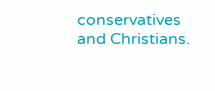conservatives and Christians.